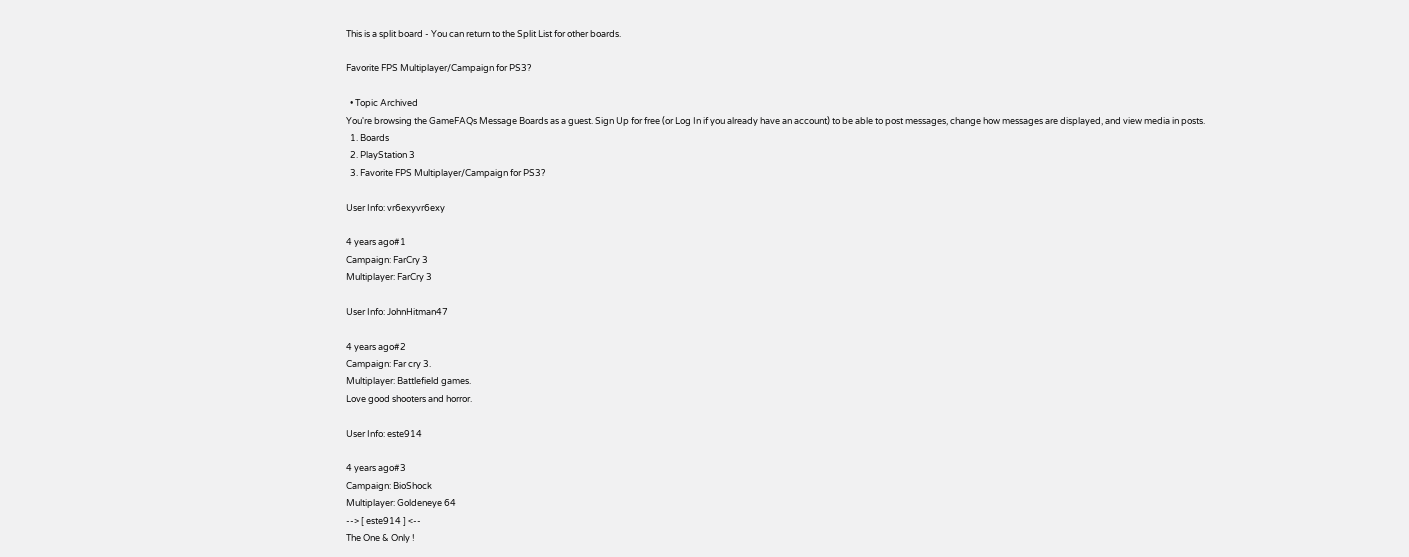This is a split board - You can return to the Split List for other boards.

Favorite FPS Multiplayer/Campaign for PS3?

  • Topic Archived
You're browsing the GameFAQs Message Boards as a guest. Sign Up for free (or Log In if you already have an account) to be able to post messages, change how messages are displayed, and view media in posts.
  1. Boards
  2. PlayStation 3
  3. Favorite FPS Multiplayer/Campaign for PS3?

User Info: vr6exyvr6exy

4 years ago#1
Campaign: FarCry 3
Multiplayer: FarCry 3

User Info: JohnHitman47

4 years ago#2
Campaign: Far cry 3.
Multiplayer: Battlefield games.
Love good shooters and horror.

User Info: este914

4 years ago#3
Campaign: BioShock
Multiplayer: Goldeneye 64
--> [ este914 ] <--
The One & Only !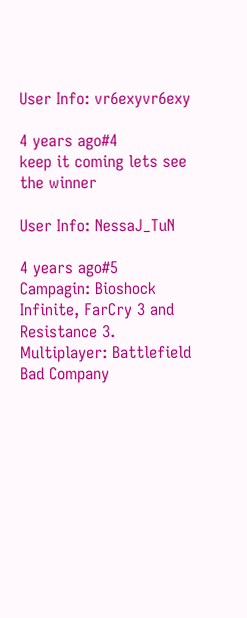User Info: vr6exyvr6exy

4 years ago#4
keep it coming lets see the winner

User Info: NessaJ_TuN

4 years ago#5
Campagin: Bioshock Infinite, FarCry 3 and Resistance 3.
Multiplayer: Battlefield Bad Company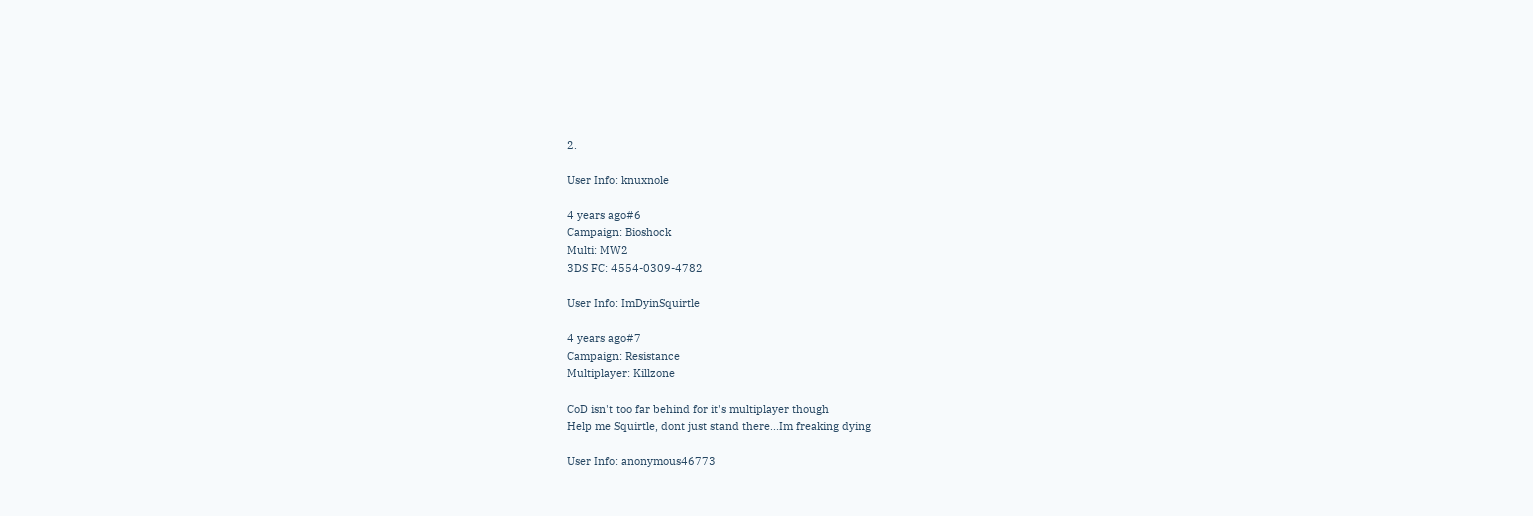2.

User Info: knuxnole

4 years ago#6
Campaign: Bioshock
Multi: MW2
3DS FC: 4554-0309-4782

User Info: ImDyinSquirtle

4 years ago#7
Campaign: Resistance
Multiplayer: Killzone

CoD isn't too far behind for it's multiplayer though
Help me Squirtle, dont just stand there...Im freaking dying

User Info: anonymous46773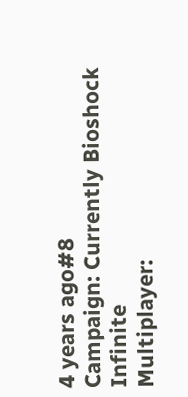4 years ago#8
Campaign: Currently Bioshock Infinite
Multiplayer: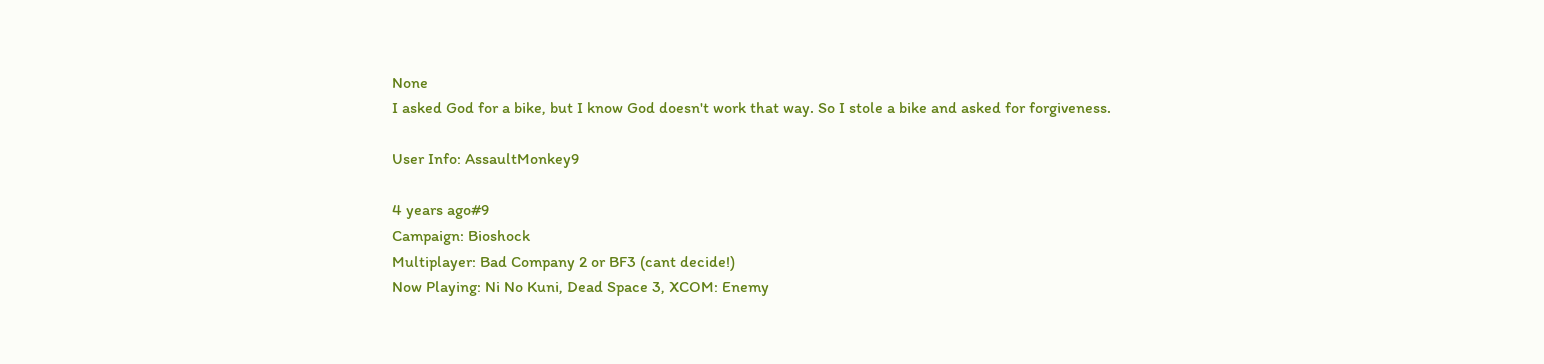None
I asked God for a bike, but I know God doesn't work that way. So I stole a bike and asked for forgiveness.

User Info: AssaultMonkey9

4 years ago#9
Campaign: Bioshock
Multiplayer: Bad Company 2 or BF3 (cant decide!)
Now Playing: Ni No Kuni, Dead Space 3, XCOM: Enemy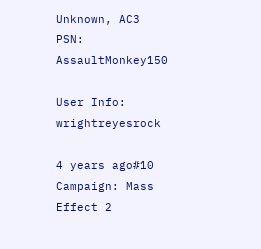Unknown, AC3
PSN: AssaultMonkey150

User Info: wrightreyesrock

4 years ago#10
Campaign: Mass Effect 2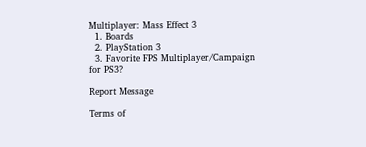Multiplayer: Mass Effect 3
  1. Boards
  2. PlayStation 3
  3. Favorite FPS Multiplayer/Campaign for PS3?

Report Message

Terms of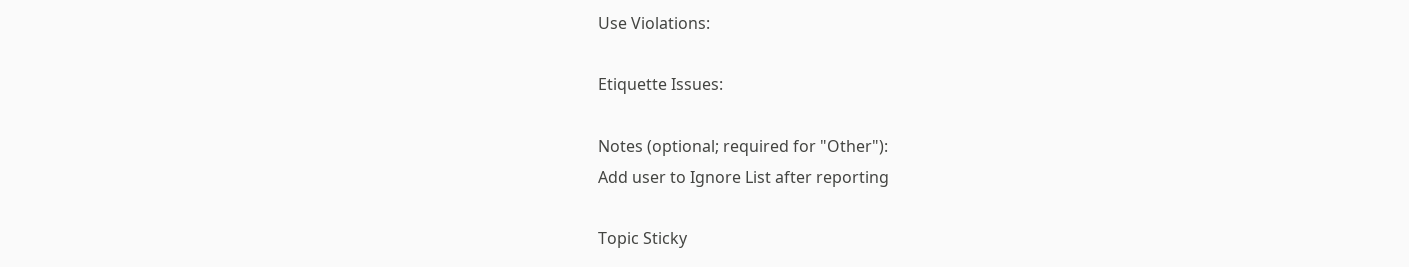Use Violations:

Etiquette Issues:

Notes (optional; required for "Other"):
Add user to Ignore List after reporting

Topic Sticky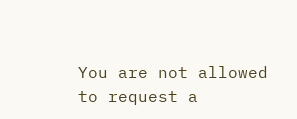You are not allowed to request a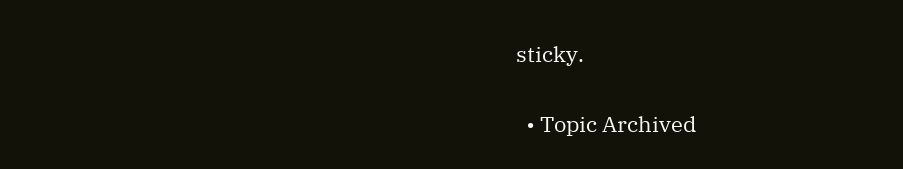sticky.

  • Topic Archived